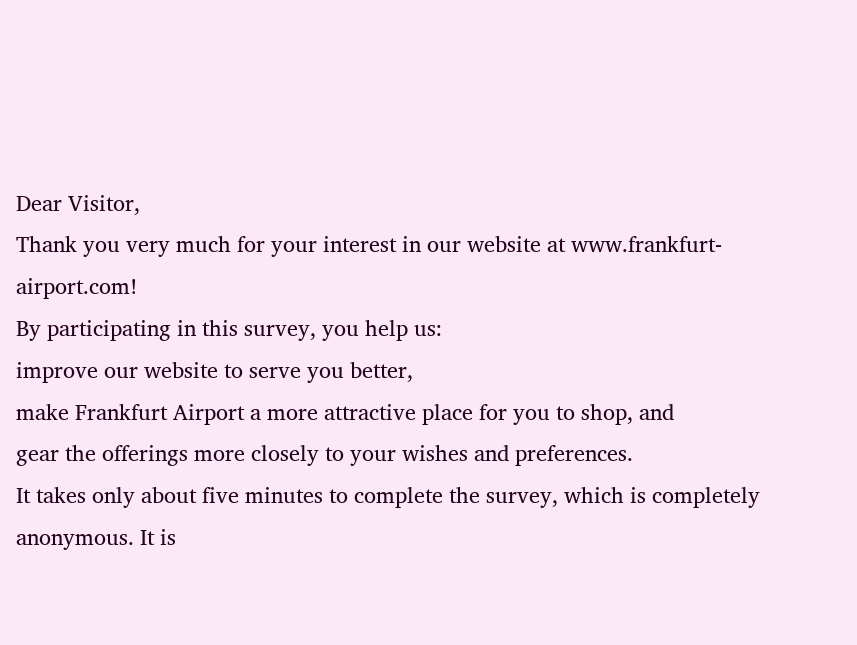Dear Visitor,
Thank you very much for your interest in our website at www.frankfurt-airport.com!
By participating in this survey, you help us:
improve our website to serve you better,
make Frankfurt Airport a more attractive place for you to shop, and
gear the offerings more closely to your wishes and preferences.
It takes only about five minutes to complete the survey, which is completely anonymous. It is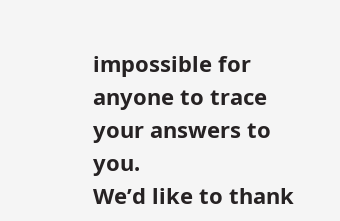impossible for anyone to trace your answers to you.
We’d like to thank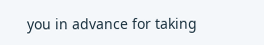you in advance for taking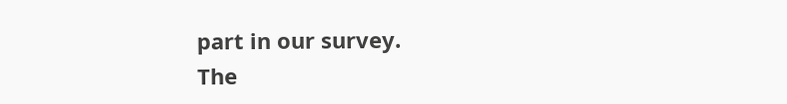part in our survey.
The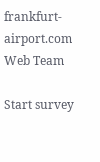frankfurt-airport.com Web Team

Start survey